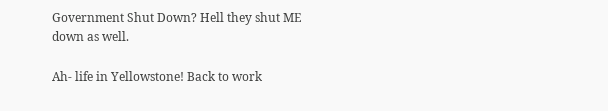Government Shut Down? Hell they shut ME down as well.

Ah- life in Yellowstone! Back to work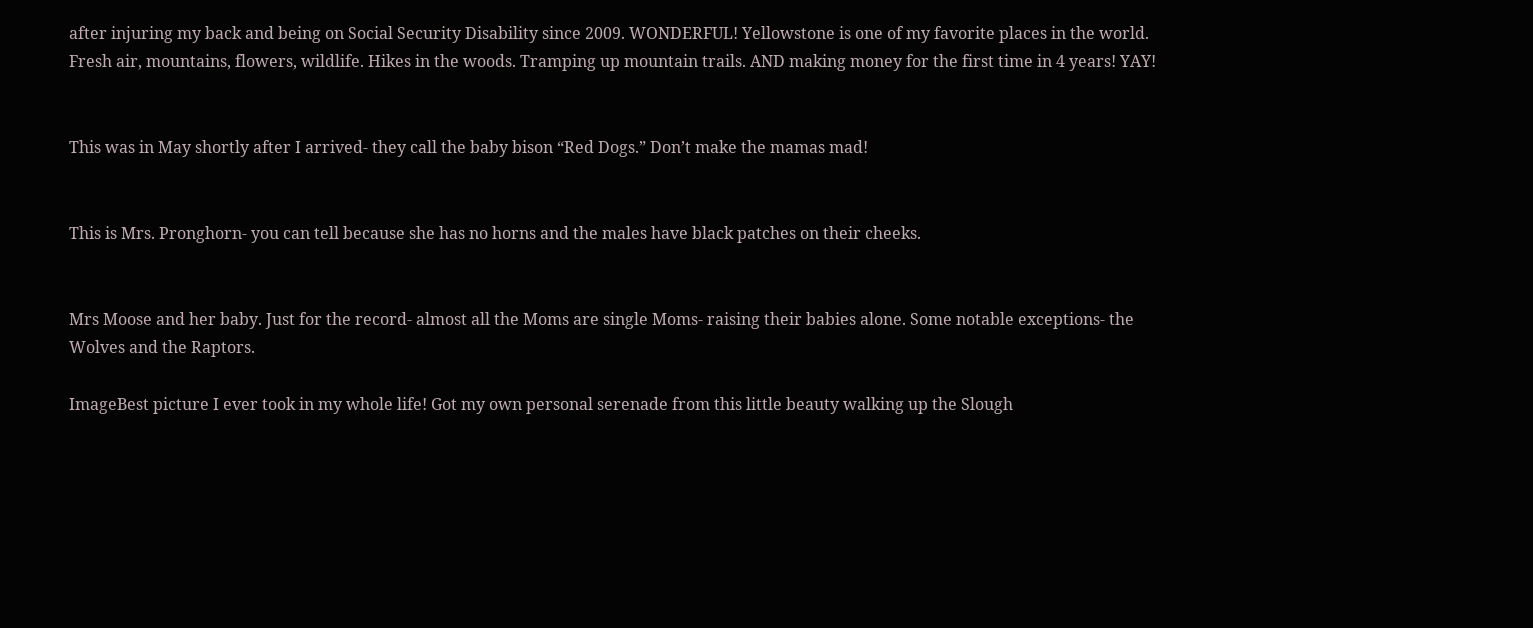after injuring my back and being on Social Security Disability since 2009. WONDERFUL! Yellowstone is one of my favorite places in the world. Fresh air, mountains, flowers, wildlife. Hikes in the woods. Tramping up mountain trails. AND making money for the first time in 4 years! YAY!


This was in May shortly after I arrived- they call the baby bison “Red Dogs.” Don’t make the mamas mad!


This is Mrs. Pronghorn- you can tell because she has no horns and the males have black patches on their cheeks.


Mrs Moose and her baby. Just for the record- almost all the Moms are single Moms- raising their babies alone. Some notable exceptions- the Wolves and the Raptors.

ImageBest picture I ever took in my whole life! Got my own personal serenade from this little beauty walking up the Slough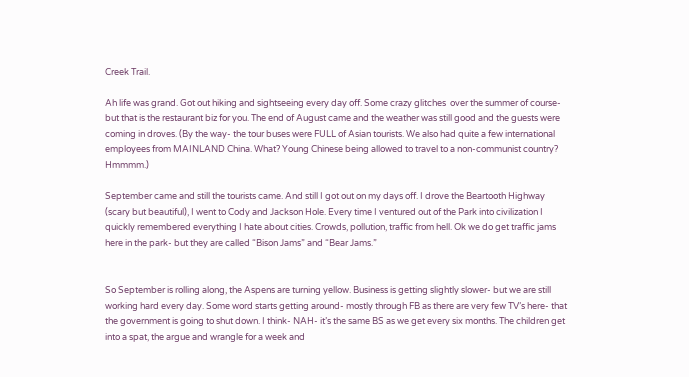Creek Trail.

Ah life was grand. Got out hiking and sightseeing every day off. Some crazy glitches  over the summer of course- but that is the restaurant biz for you. The end of August came and the weather was still good and the guests were coming in droves. (By the way- the tour buses were FULL of Asian tourists. We also had quite a few international employees from MAINLAND China. What? Young Chinese being allowed to travel to a non-communist country? Hmmmm.)

September came and still the tourists came. And still I got out on my days off. I drove the Beartooth Highway (scary but beautiful), I went to Cody and Jackson Hole. Every time I ventured out of the Park into civilization I quickly remembered everything I hate about cities. Crowds, pollution, traffic from hell. Ok we do get traffic jams here in the park- but they are called “Bison Jams” and “Bear Jams.”


So September is rolling along, the Aspens are turning yellow. Business is getting slightly slower- but we are still working hard every day. Some word starts getting around- mostly through FB as there are very few TV’s here- that the government is going to shut down. I think- NAH- it’s the same BS as we get every six months. The children get into a spat, the argue and wrangle for a week and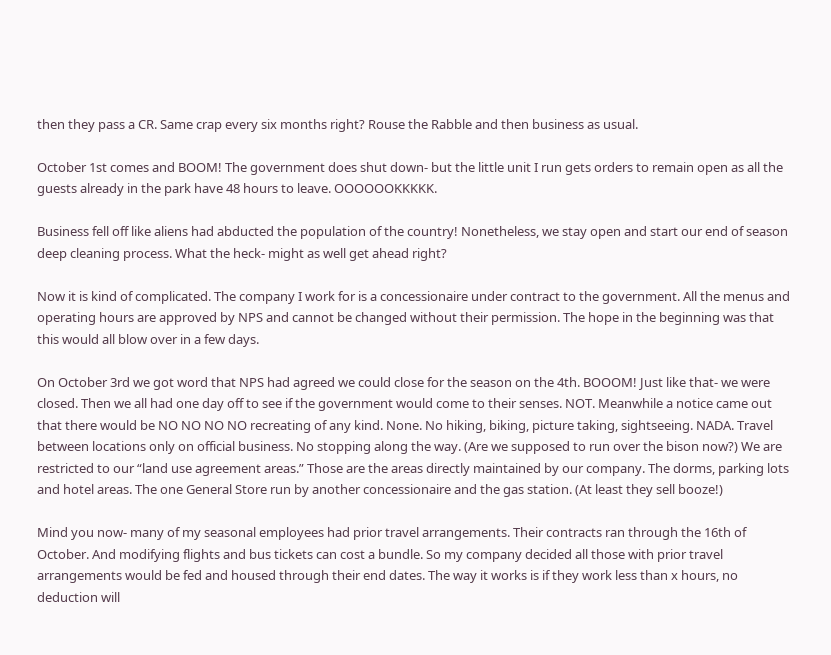then they pass a CR. Same crap every six months right? Rouse the Rabble and then business as usual.

October 1st comes and BOOM! The government does shut down- but the little unit I run gets orders to remain open as all the guests already in the park have 48 hours to leave. OOOOOOKKKKK.

Business fell off like aliens had abducted the population of the country! Nonetheless, we stay open and start our end of season deep cleaning process. What the heck- might as well get ahead right?

Now it is kind of complicated. The company I work for is a concessionaire under contract to the government. All the menus and operating hours are approved by NPS and cannot be changed without their permission. The hope in the beginning was that this would all blow over in a few days.

On October 3rd we got word that NPS had agreed we could close for the season on the 4th. BOOOM! Just like that- we were closed. Then we all had one day off to see if the government would come to their senses. NOT. Meanwhile a notice came out that there would be NO NO NO NO recreating of any kind. None. No hiking, biking, picture taking, sightseeing. NADA. Travel between locations only on official business. No stopping along the way. (Are we supposed to run over the bison now?) We are restricted to our “land use agreement areas.” Those are the areas directly maintained by our company. The dorms, parking lots and hotel areas. The one General Store run by another concessionaire and the gas station. (At least they sell booze!)

Mind you now- many of my seasonal employees had prior travel arrangements. Their contracts ran through the 16th of October. And modifying flights and bus tickets can cost a bundle. So my company decided all those with prior travel arrangements would be fed and housed through their end dates. The way it works is if they work less than x hours, no deduction will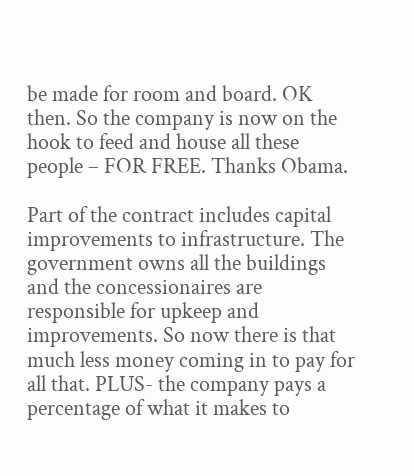be made for room and board. OK then. So the company is now on the hook to feed and house all these people – FOR FREE. Thanks Obama.

Part of the contract includes capital improvements to infrastructure. The government owns all the buildings and the concessionaires are responsible for upkeep and improvements. So now there is that much less money coming in to pay for all that. PLUS- the company pays a percentage of what it makes to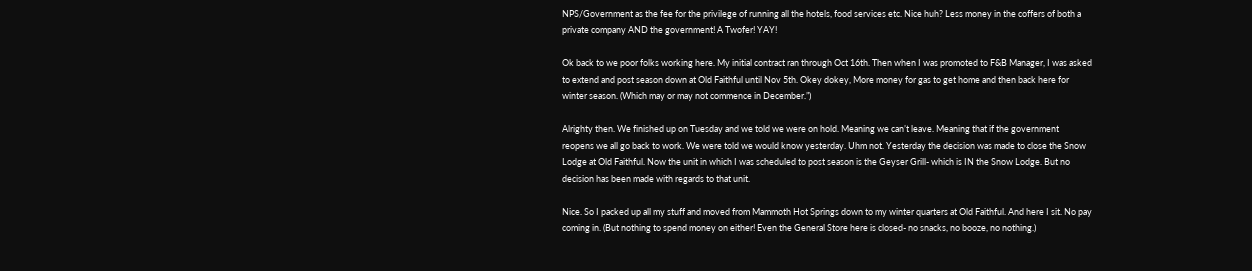NPS/Government as the fee for the privilege of running all the hotels, food services etc. Nice huh? Less money in the coffers of both a private company AND the government! A Twofer! YAY!

Ok back to we poor folks working here. My initial contract ran through Oct 16th. Then when I was promoted to F&B Manager, I was asked to extend and post season down at Old Faithful until Nov 5th. Okey dokey, More money for gas to get home and then back here for winter season. (Which may or may not commence in December.”)

Alrighty then. We finished up on Tuesday and we told we were on hold. Meaning we can’t leave. Meaning that if the government reopens we all go back to work. We were told we would know yesterday. Uhm not. Yesterday the decision was made to close the Snow Lodge at Old Faithful. Now the unit in which I was scheduled to post season is the Geyser Grill- which is IN the Snow Lodge. But no decision has been made with regards to that unit.

Nice. So I packed up all my stuff and moved from Mammoth Hot Springs down to my winter quarters at Old Faithful. And here I sit. No pay coming in. (But nothing to spend money on either! Even the General Store here is closed- no snacks, no booze, no nothing.)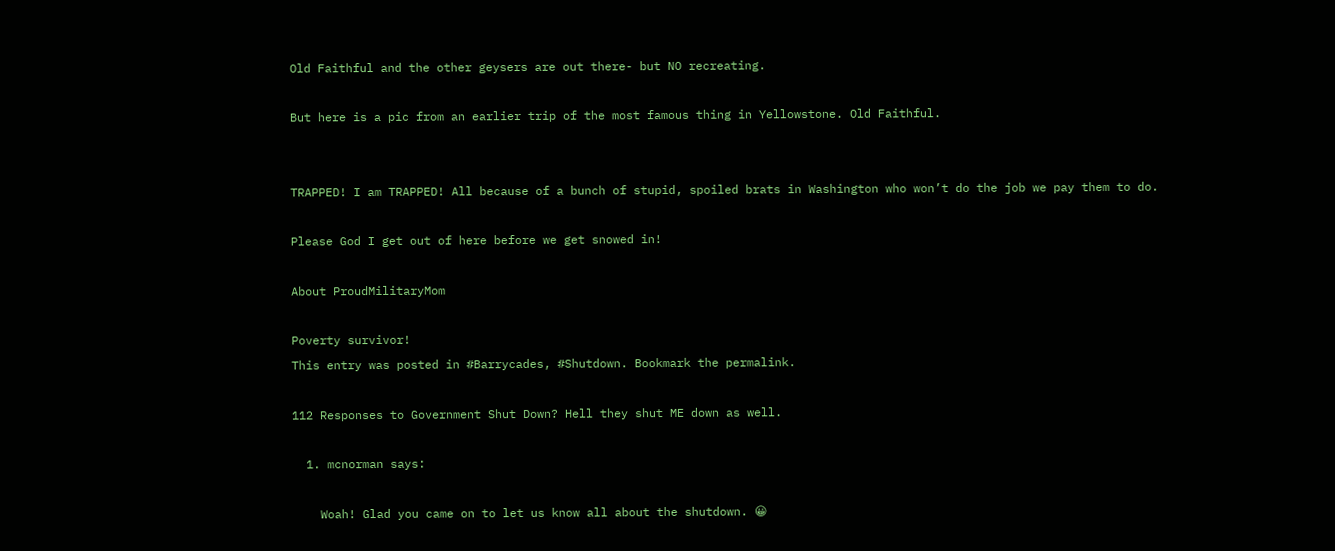Old Faithful and the other geysers are out there- but NO recreating.

But here is a pic from an earlier trip of the most famous thing in Yellowstone. Old Faithful.


TRAPPED! I am TRAPPED! All because of a bunch of stupid, spoiled brats in Washington who won’t do the job we pay them to do.

Please God I get out of here before we get snowed in!

About ProudMilitaryMom

Poverty survivor!
This entry was posted in #Barrycades, #Shutdown. Bookmark the permalink.

112 Responses to Government Shut Down? Hell they shut ME down as well.

  1. mcnorman says:

    Woah! Glad you came on to let us know all about the shutdown. 😀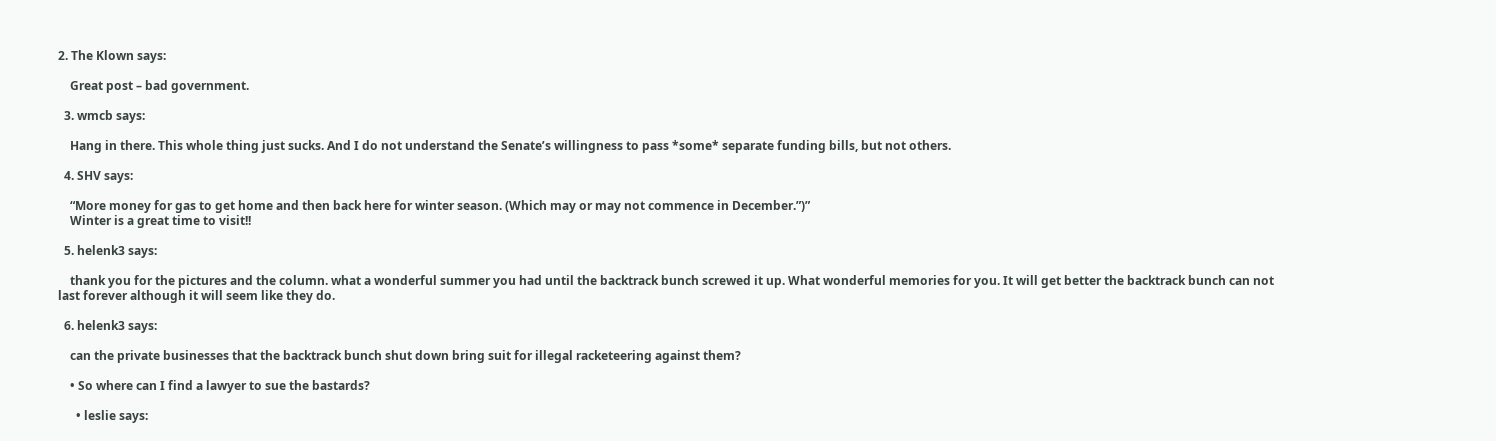2. The Klown says:

    Great post – bad government.

  3. wmcb says:

    Hang in there. This whole thing just sucks. And I do not understand the Senate’s willingness to pass *some* separate funding bills, but not others.

  4. SHV says:

    “More money for gas to get home and then back here for winter season. (Which may or may not commence in December.”)”
    Winter is a great time to visit!!

  5. helenk3 says:

    thank you for the pictures and the column. what a wonderful summer you had until the backtrack bunch screwed it up. What wonderful memories for you. It will get better the backtrack bunch can not last forever although it will seem like they do.

  6. helenk3 says:

    can the private businesses that the backtrack bunch shut down bring suit for illegal racketeering against them?

    • So where can I find a lawyer to sue the bastards?

      • leslie says: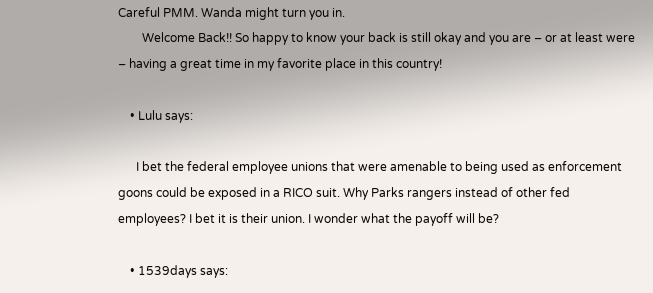Careful PMM. Wanda might turn you in.
        Welcome Back!! So happy to know your back is still okay and you are – or at least were – having a great time in my favorite place in this country!

    • Lulu says:

      I bet the federal employee unions that were amenable to being used as enforcement goons could be exposed in a RICO suit. Why Parks rangers instead of other fed employees? I bet it is their union. I wonder what the payoff will be?

    • 1539days says: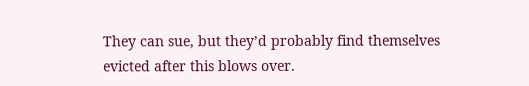They can sue, but they’d probably find themselves evicted after this blows over.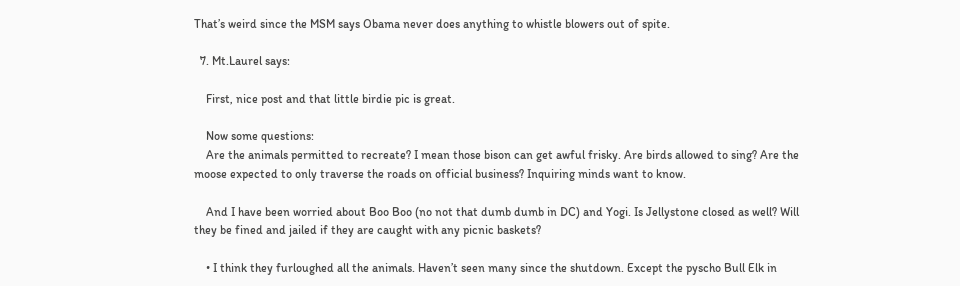That’s weird since the MSM says Obama never does anything to whistle blowers out of spite.

  7. Mt.Laurel says:

    First, nice post and that little birdie pic is great.

    Now some questions:
    Are the animals permitted to recreate? I mean those bison can get awful frisky. Are birds allowed to sing? Are the moose expected to only traverse the roads on official business? Inquiring minds want to know.

    And I have been worried about Boo Boo (no not that dumb dumb in DC) and Yogi. Is Jellystone closed as well? Will they be fined and jailed if they are caught with any picnic baskets?

    • I think they furloughed all the animals. Haven’t seen many since the shutdown. Except the pyscho Bull Elk in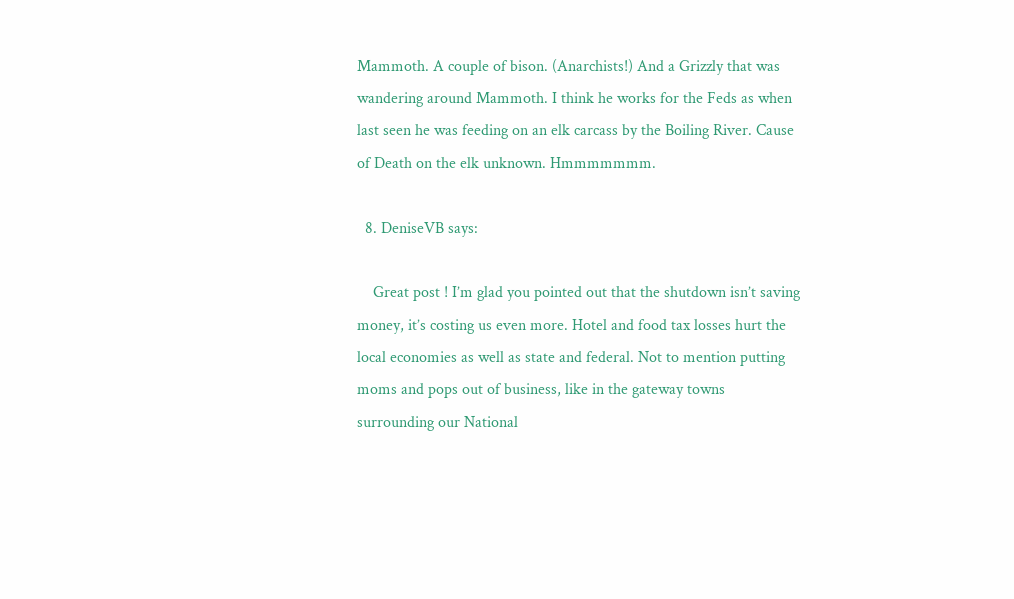Mammoth. A couple of bison. (Anarchists!) And a Grizzly that was wandering around Mammoth. I think he works for the Feds as when last seen he was feeding on an elk carcass by the Boiling River. Cause of Death on the elk unknown. Hmmmmmmm.

  8. DeniseVB says:

    Great post ! I’m glad you pointed out that the shutdown isn’t saving money, it’s costing us even more. Hotel and food tax losses hurt the local economies as well as state and federal. Not to mention putting moms and pops out of business, like in the gateway towns surrounding our National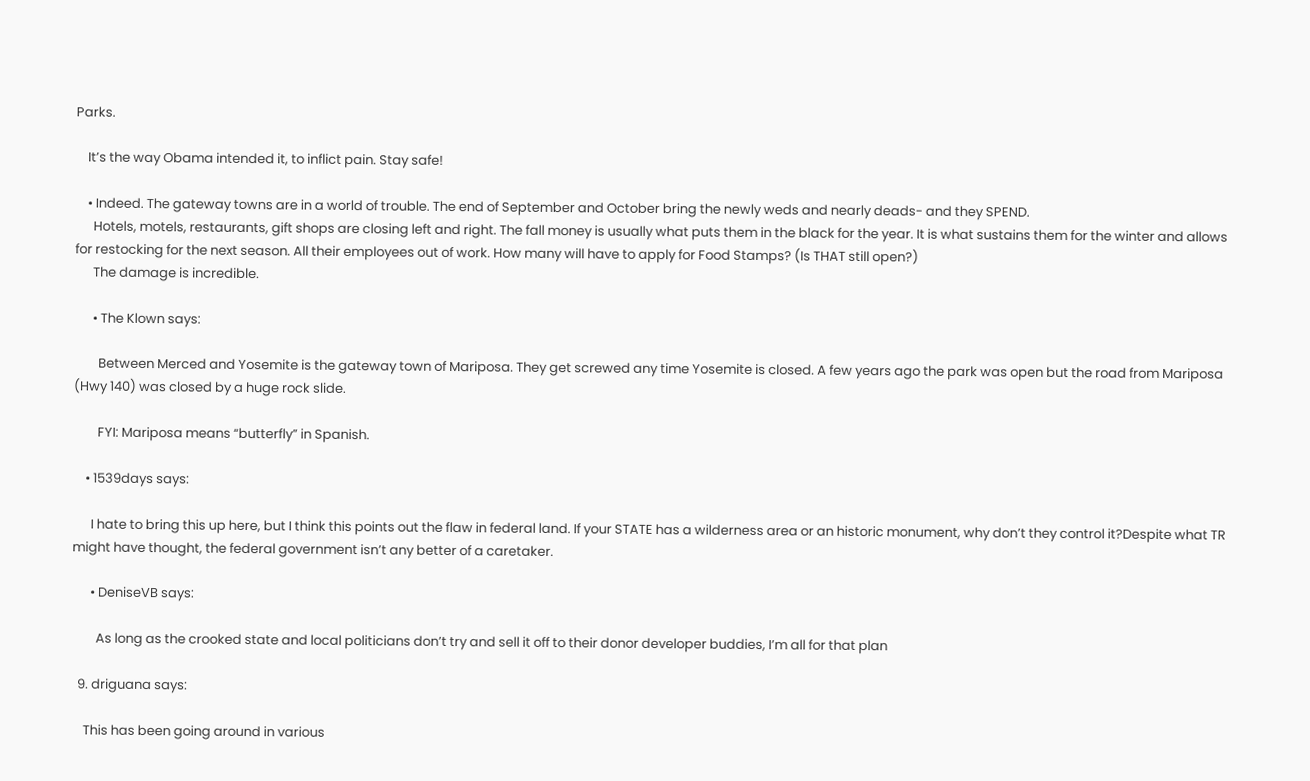Parks.

    It’s the way Obama intended it, to inflict pain. Stay safe!

    • Indeed. The gateway towns are in a world of trouble. The end of September and October bring the newly weds and nearly deads- and they SPEND.
      Hotels, motels, restaurants, gift shops are closing left and right. The fall money is usually what puts them in the black for the year. It is what sustains them for the winter and allows for restocking for the next season. All their employees out of work. How many will have to apply for Food Stamps? (Is THAT still open?)
      The damage is incredible.

      • The Klown says:

        Between Merced and Yosemite is the gateway town of Mariposa. They get screwed any time Yosemite is closed. A few years ago the park was open but the road from Mariposa (Hwy 140) was closed by a huge rock slide.

        FYI: Mariposa means “butterfly” in Spanish.

    • 1539days says:

      I hate to bring this up here, but I think this points out the flaw in federal land. If your STATE has a wilderness area or an historic monument, why don’t they control it?Despite what TR might have thought, the federal government isn’t any better of a caretaker.

      • DeniseVB says:

        As long as the crooked state and local politicians don’t try and sell it off to their donor developer buddies, I’m all for that plan

  9. driguana says:

    This has been going around in various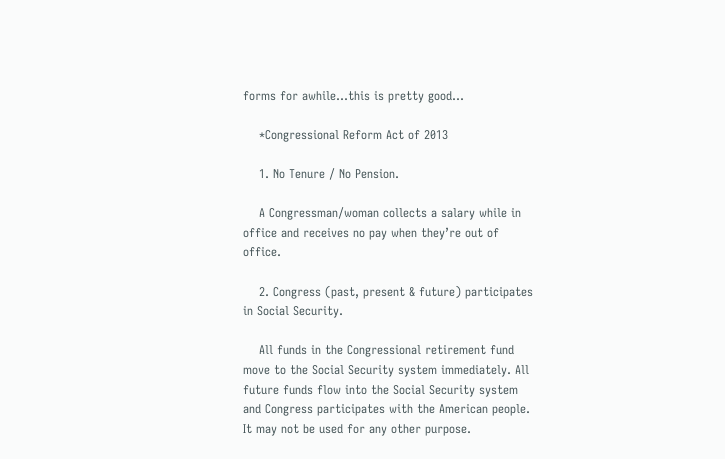forms for awhile…this is pretty good…

    *Congressional Reform Act of 2013

    1. No Tenure / No Pension.

    A Congressman/woman collects a salary while in office and receives no pay when they’re out of office.

    2. Congress (past, present & future) participates in Social Security.

    All funds in the Congressional retirement fund move to the Social Security system immediately. All future funds flow into the Social Security system and Congress participates with the American people. It may not be used for any other purpose.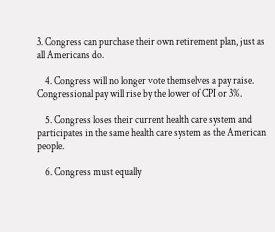3. Congress can purchase their own retirement plan, just as all Americans do.

    4. Congress will no longer vote themselves a pay raise. Congressional pay will rise by the lower of CPI or 3%.

    5. Congress loses their current health care system and participates in the same health care system as the American people.

    6. Congress must equally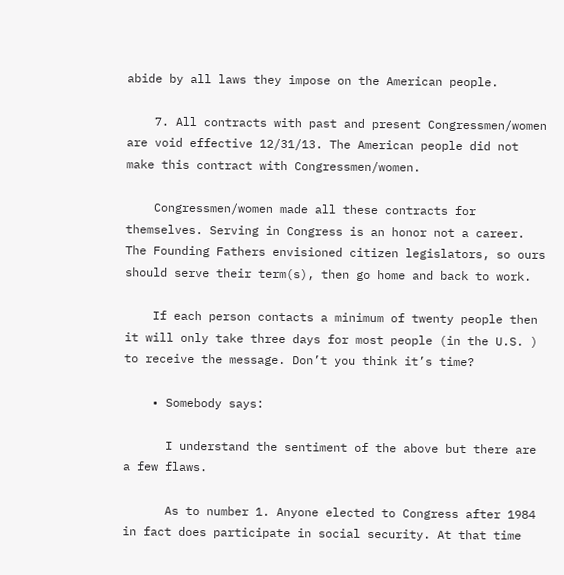abide by all laws they impose on the American people.

    7. All contracts with past and present Congressmen/women are void effective 12/31/13. The American people did not make this contract with Congressmen/women.

    Congressmen/women made all these contracts for themselves. Serving in Congress is an honor not a career. The Founding Fathers envisioned citizen legislators, so ours should serve their term(s), then go home and back to work.

    If each person contacts a minimum of twenty people then it will only take three days for most people (in the U.S. ) to receive the message. Don’t you think it’s time?

    • Somebody says:

      I understand the sentiment of the above but there are a few flaws.

      As to number 1. Anyone elected to Congress after 1984 in fact does participate in social security. At that time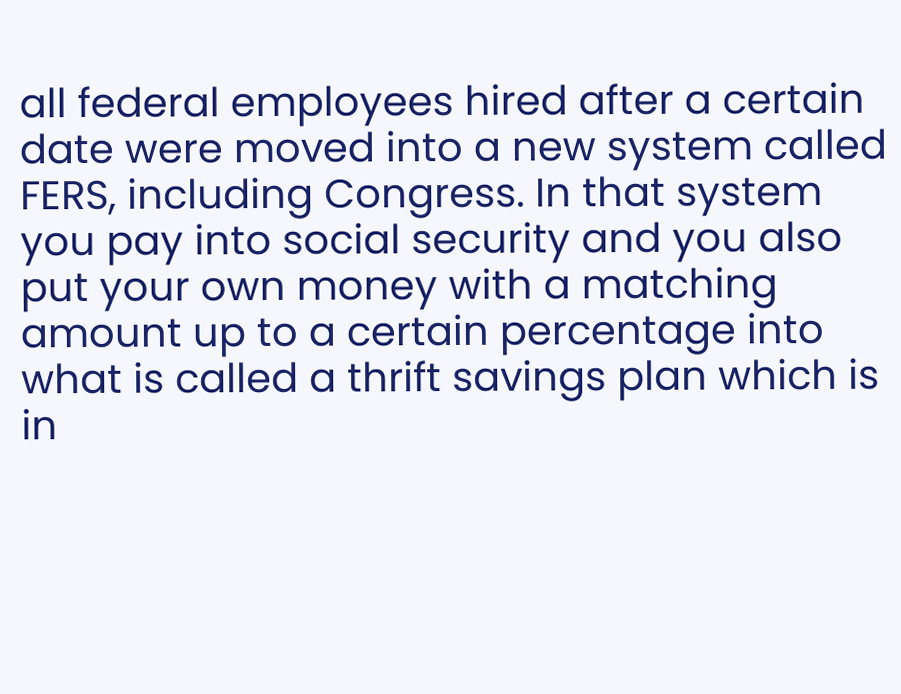all federal employees hired after a certain date were moved into a new system called FERS, including Congress. In that system you pay into social security and you also put your own money with a matching amount up to a certain percentage into what is called a thrift savings plan which is in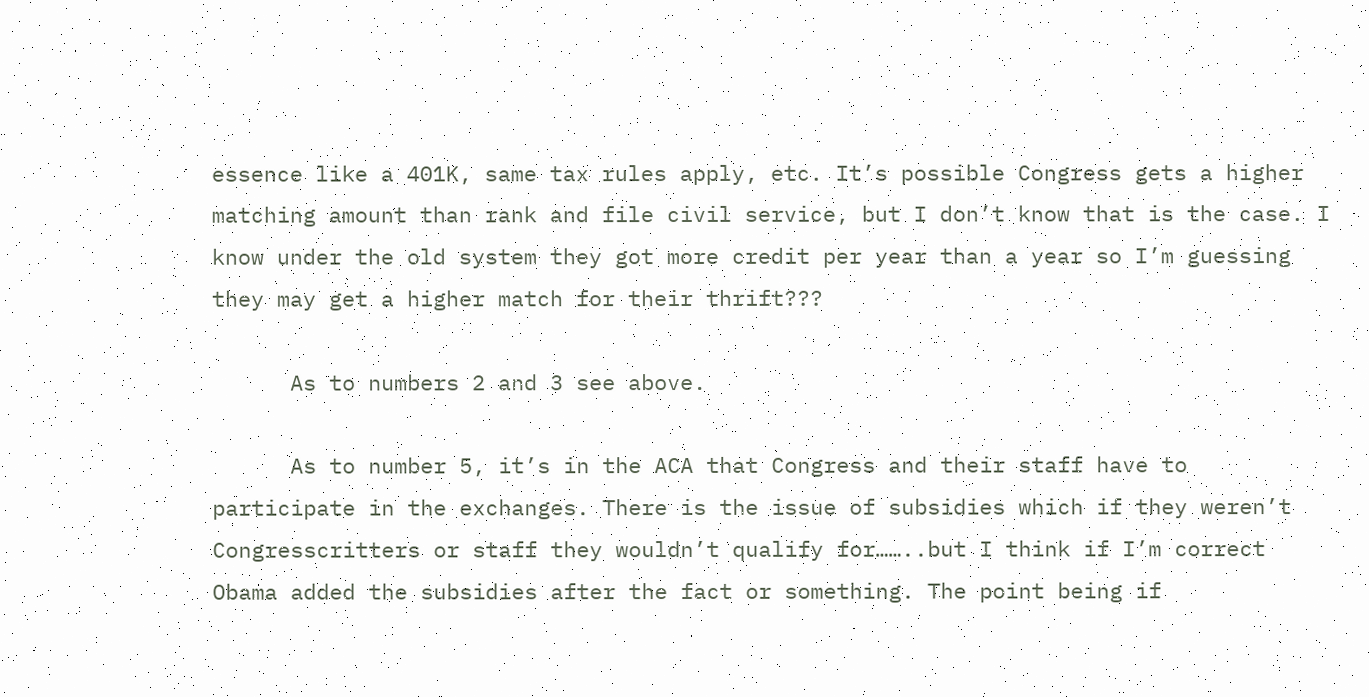essence like a 401K, same tax rules apply, etc. It’s possible Congress gets a higher matching amount than rank and file civil service, but I don’t know that is the case. I know under the old system they got more credit per year than a year so I’m guessing they may get a higher match for their thrift???

      As to numbers 2 and 3 see above.

      As to number 5, it’s in the ACA that Congress and their staff have to participate in the exchanges. There is the issue of subsidies which if they weren’t Congresscritters or staff they wouldn’t qualify for……..but I think if I’m correct Obama added the subsidies after the fact or something. The point being if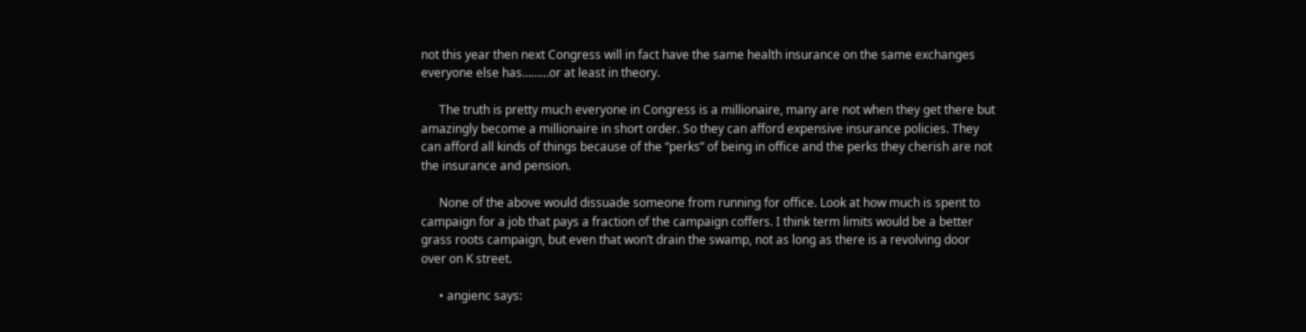not this year then next Congress will in fact have the same health insurance on the same exchanges everyone else has………or at least in theory.

      The truth is pretty much everyone in Congress is a millionaire, many are not when they get there but amazingly become a millionaire in short order. So they can afford expensive insurance policies. They can afford all kinds of things because of the “perks” of being in office and the perks they cherish are not the insurance and pension.

      None of the above would dissuade someone from running for office. Look at how much is spent to campaign for a job that pays a fraction of the campaign coffers. I think term limits would be a better grass roots campaign, but even that won’t drain the swamp, not as long as there is a revolving door over on K street.

      • angienc says: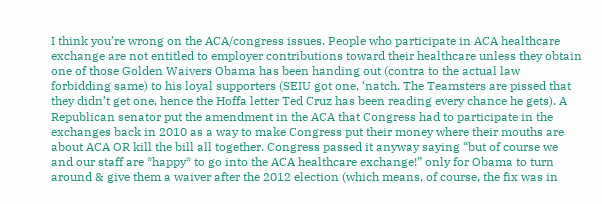I think you’re wrong on the ACA/congress issues. People who participate in ACA healthcare exchange are not entitled to employer contributions toward their healthcare unless they obtain one of those Golden Waivers Obama has been handing out (contra to the actual law forbidding same) to his loyal supporters (SEIU got one, ‘natch. The Teamsters are pissed that they didn’t get one, hence the Hoffa letter Ted Cruz has been reading every chance he gets). A Republican senator put the amendment in the ACA that Congress had to participate in the exchanges back in 2010 as a way to make Congress put their money where their mouths are about ACA OR kill the bill all together. Congress passed it anyway saying “but of course we and our staff are *happy* to go into the ACA healthcare exchange!” only for Obama to turn around & give them a waiver after the 2012 election (which means, of course, the fix was in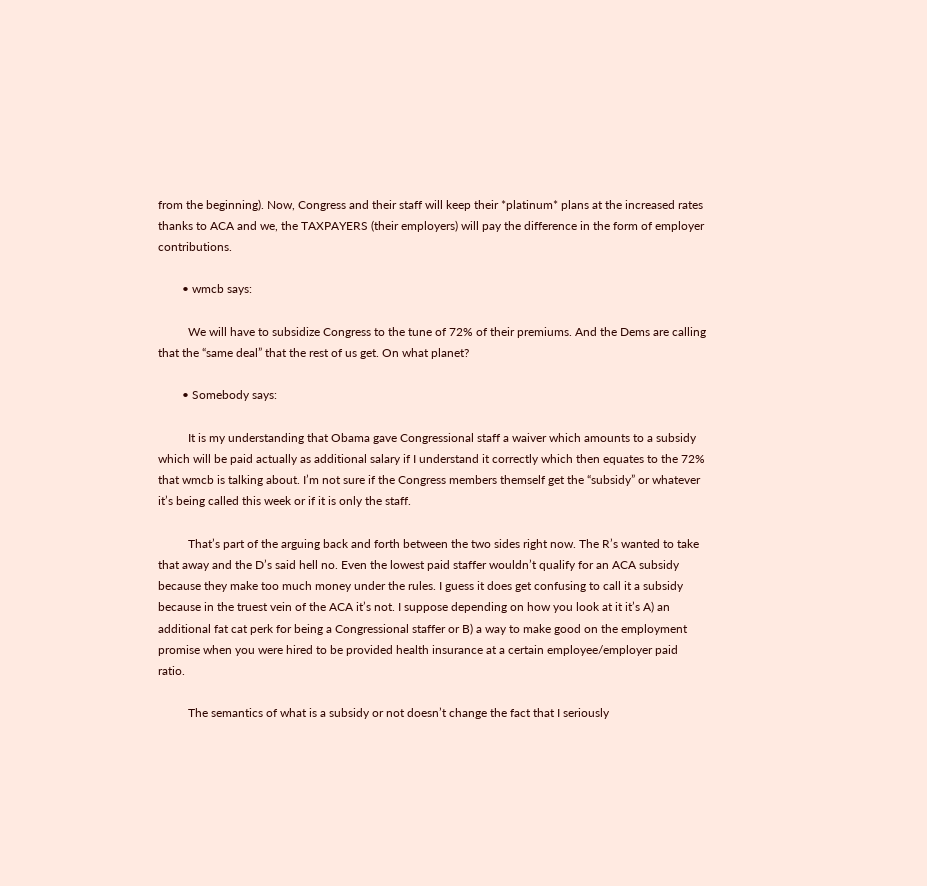from the beginning). Now, Congress and their staff will keep their *platinum* plans at the increased rates thanks to ACA and we, the TAXPAYERS (their employers) will pay the difference in the form of employer contributions.

        • wmcb says:

          We will have to subsidize Congress to the tune of 72% of their premiums. And the Dems are calling that the “same deal” that the rest of us get. On what planet?

        • Somebody says:

          It is my understanding that Obama gave Congressional staff a waiver which amounts to a subsidy which will be paid actually as additional salary if I understand it correctly which then equates to the 72% that wmcb is talking about. I’m not sure if the Congress members themself get the “subsidy” or whatever it’s being called this week or if it is only the staff.

          That’s part of the arguing back and forth between the two sides right now. The R’s wanted to take that away and the D’s said hell no. Even the lowest paid staffer wouldn’t qualify for an ACA subsidy because they make too much money under the rules. I guess it does get confusing to call it a subsidy because in the truest vein of the ACA it’s not. I suppose depending on how you look at it it’s A) an additional fat cat perk for being a Congressional staffer or B) a way to make good on the employment promise when you were hired to be provided health insurance at a certain employee/employer paid ratio.

          The semantics of what is a subsidy or not doesn’t change the fact that I seriously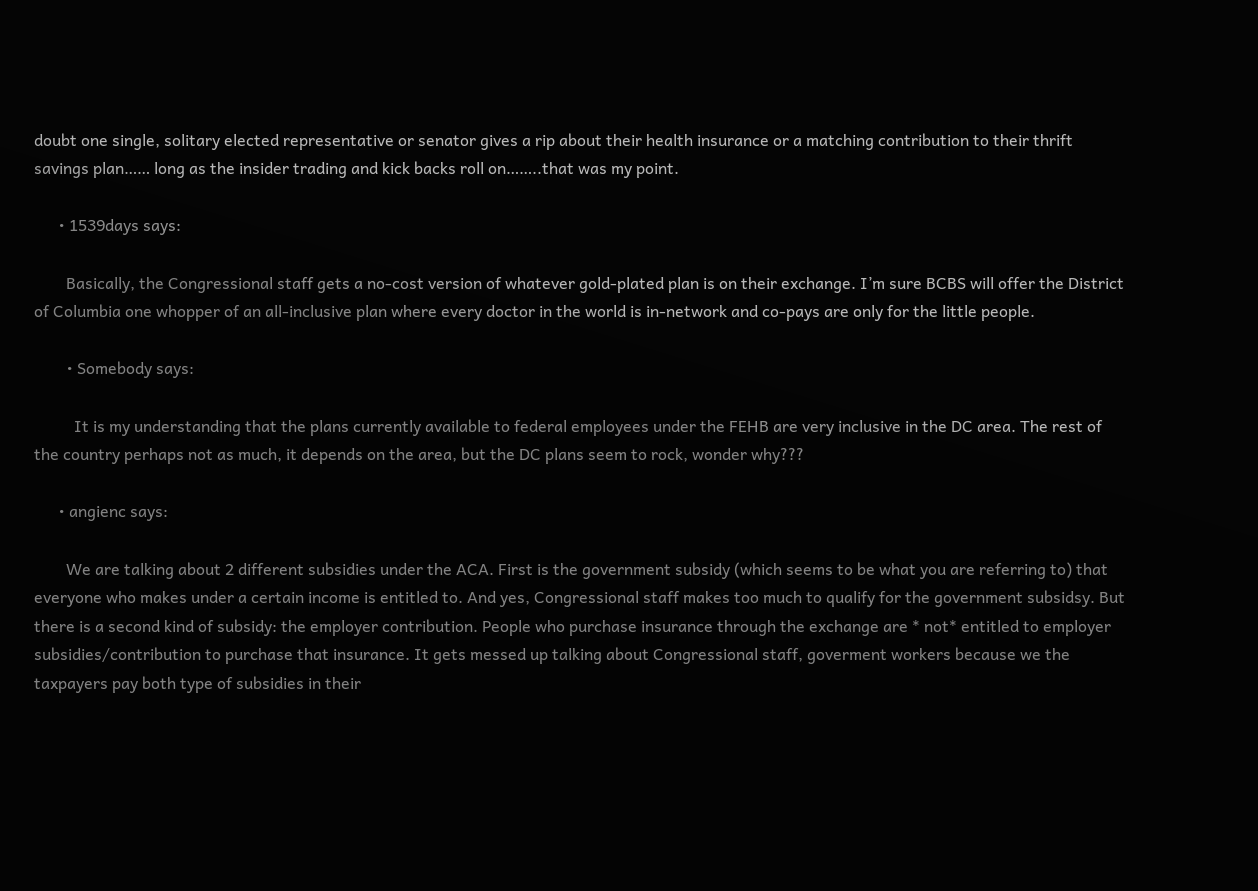doubt one single, solitary elected representative or senator gives a rip about their health insurance or a matching contribution to their thrift savings plan…… long as the insider trading and kick backs roll on……..that was my point.

      • 1539days says:

        Basically, the Congressional staff gets a no-cost version of whatever gold-plated plan is on their exchange. I’m sure BCBS will offer the District of Columbia one whopper of an all-inclusive plan where every doctor in the world is in-network and co-pays are only for the little people.

        • Somebody says:

          It is my understanding that the plans currently available to federal employees under the FEHB are very inclusive in the DC area. The rest of the country perhaps not as much, it depends on the area, but the DC plans seem to rock, wonder why???

      • angienc says:

        We are talking about 2 different subsidies under the ACA. First is the government subsidy (which seems to be what you are referring to) that everyone who makes under a certain income is entitled to. And yes, Congressional staff makes too much to qualify for the government subsidsy. But there is a second kind of subsidy: the employer contribution. People who purchase insurance through the exchange are * not* entitled to employer subsidies/contribution to purchase that insurance. It gets messed up talking about Congressional staff, goverment workers because we the taxpayers pay both type of subsidies in their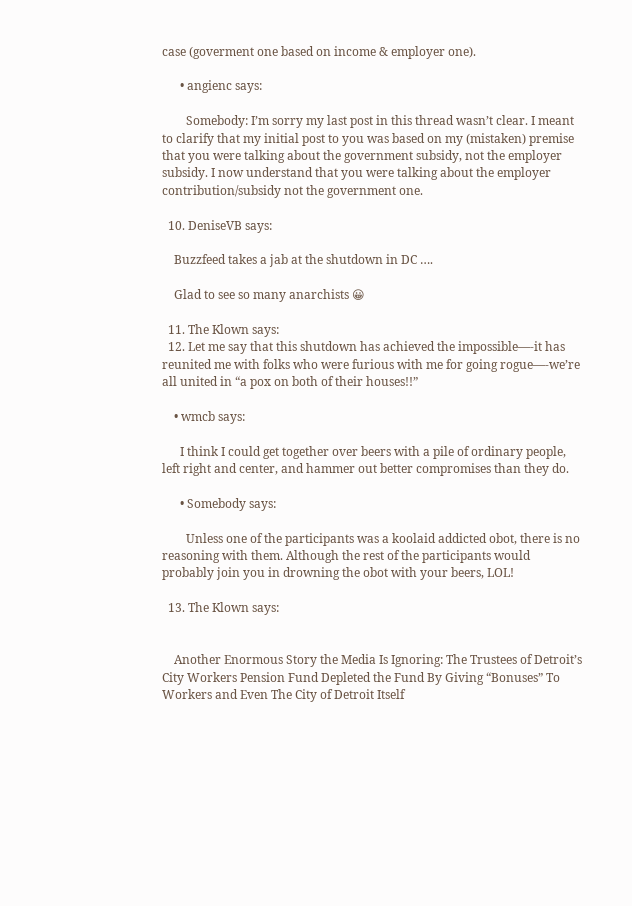case (goverment one based on income & employer one).

      • angienc says:

        Somebody: I’m sorry my last post in this thread wasn’t clear. I meant to clarify that my initial post to you was based on my (mistaken) premise that you were talking about the government subsidy, not the employer subsidy. I now understand that you were talking about the employer contribution/subsidy not the government one.

  10. DeniseVB says:

    Buzzfeed takes a jab at the shutdown in DC ….

    Glad to see so many anarchists 😀

  11. The Klown says:
  12. Let me say that this shutdown has achieved the impossible—-it has reunited me with folks who were furious with me for going rogue—-we’re all united in “a pox on both of their houses!!”

    • wmcb says:

      I think I could get together over beers with a pile of ordinary people, left right and center, and hammer out better compromises than they do.

      • Somebody says:

        Unless one of the participants was a koolaid addicted obot, there is no reasoning with them. Although the rest of the participants would probably join you in drowning the obot with your beers, LOL!

  13. The Klown says:


    Another Enormous Story the Media Is Ignoring: The Trustees of Detroit’s City Workers Pension Fund Depleted the Fund By Giving “Bonuses” To Workers and Even The City of Detroit Itself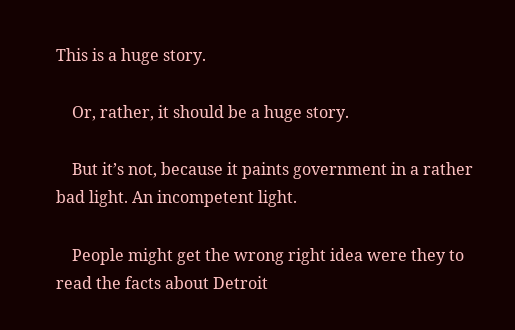This is a huge story.

    Or, rather, it should be a huge story.

    But it’s not, because it paints government in a rather bad light. An incompetent light.

    People might get the wrong right idea were they to read the facts about Detroit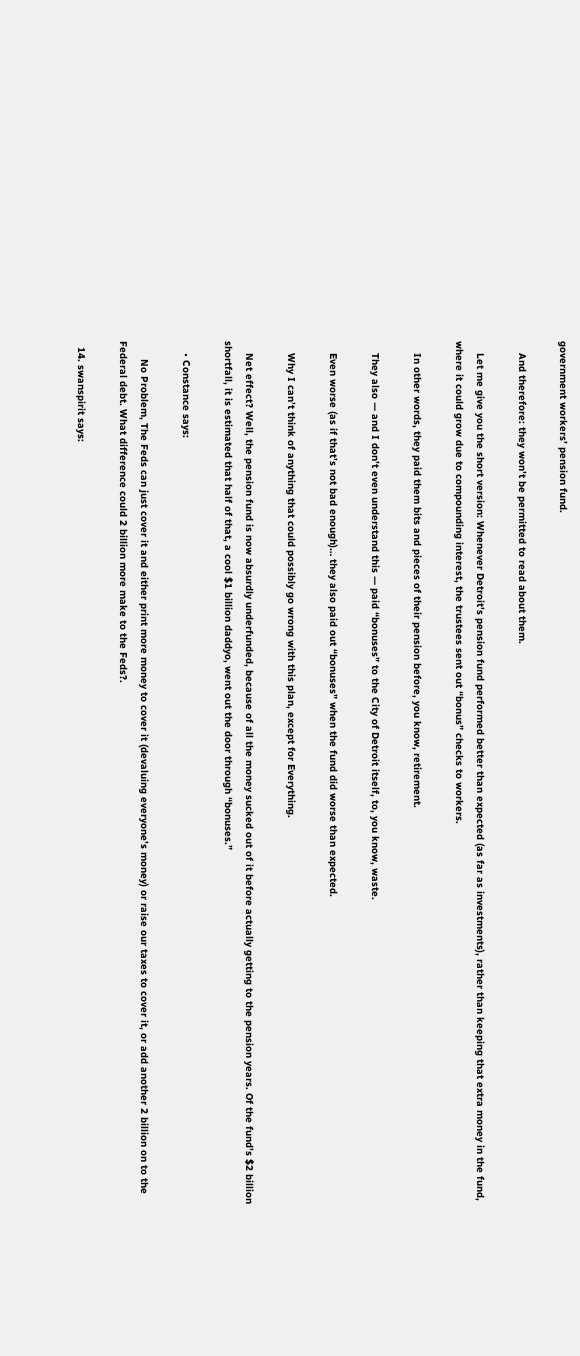government workers’ pension fund.

    And therefore: they won’t be permitted to read about them.

    Let me give you the short version: Whenever Detroit’s pension fund performed better than expected (as far as investments), rather than keeping that extra money in the fund, where it could grow due to compounding interest, the trustees sent out “bonus” checks to workers.

    In other words, they paid them bits and pieces of their pension before, you know, retirement.

    They also — and I don’t even understand this — paid “bonuses” to the City of Detroit itself, to, you know, waste.

    Even worse (as if that’s not bad enough)… they also paid out “bonuses” when the fund did worse than expected.

    Why I can’t think of anything that could possibly go wrong with this plan, except for Everything.

    Net effect? Well, the pension fund is now absurdly underfunded, because of all the money sucked out of it before actually getting to the pension years. Of the fund’s $2 billion shortfall, it is estimated that half of that, a cool $1 billion daddyo, went out the door through “bonuses.”

    • Constance says:

      No Problem, The Feds can just cover it and either print more money to cover it (devaluing everyone’s money) or raise our taxes to cover it, or add another 2 billion on to the Federal debt. What difference could 2 billion more make to the Feds?.

  14. swanspirit says: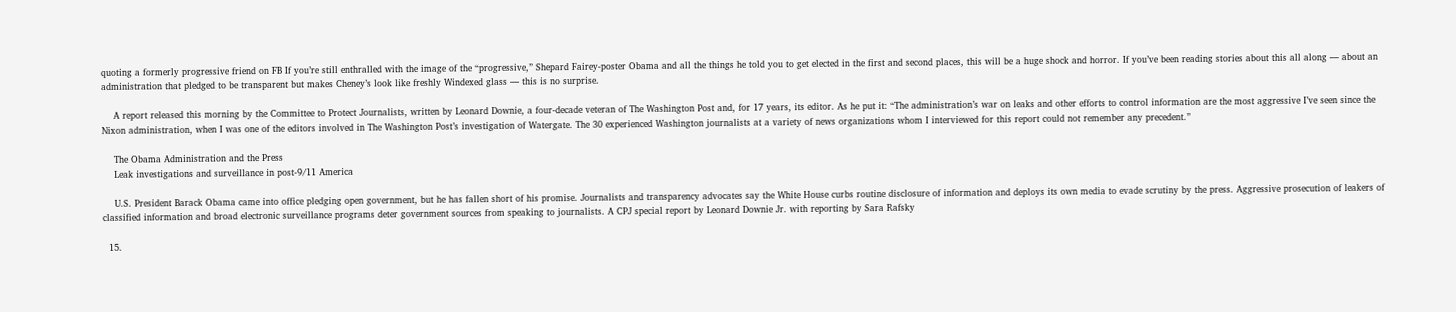quoting a formerly progressive friend on FB If you’re still enthralled with the image of the “progressive,” Shepard Fairey-poster Obama and all the things he told you to get elected in the first and second places, this will be a huge shock and horror. If you’ve been reading stories about this all along — about an administration that pledged to be transparent but makes Cheney’s look like freshly Windexed glass — this is no surprise.

    A report released this morning by the Committee to Protect Journalists, written by Leonard Downie, a four-decade veteran of The Washington Post and, for 17 years, its editor. As he put it: “The administration’s war on leaks and other efforts to control information are the most aggressive I’ve seen since the Nixon administration, when I was one of the editors involved in The Washington Post’s investigation of Watergate. The 30 experienced Washington journalists at a variety of news organizations whom I interviewed for this report could not remember any precedent.”

    The Obama Administration and the Press
    Leak investigations and surveillance in post-9/11 America

    U.S. President Barack Obama came into office pledging open government, but he has fallen short of his promise. Journalists and transparency advocates say the White House curbs routine disclosure of information and deploys its own media to evade scrutiny by the press. Aggressive prosecution of leakers of classified information and broad electronic surveillance programs deter government sources from speaking to journalists. A CPJ special report by Leonard Downie Jr. with reporting by Sara Rafsky

  15.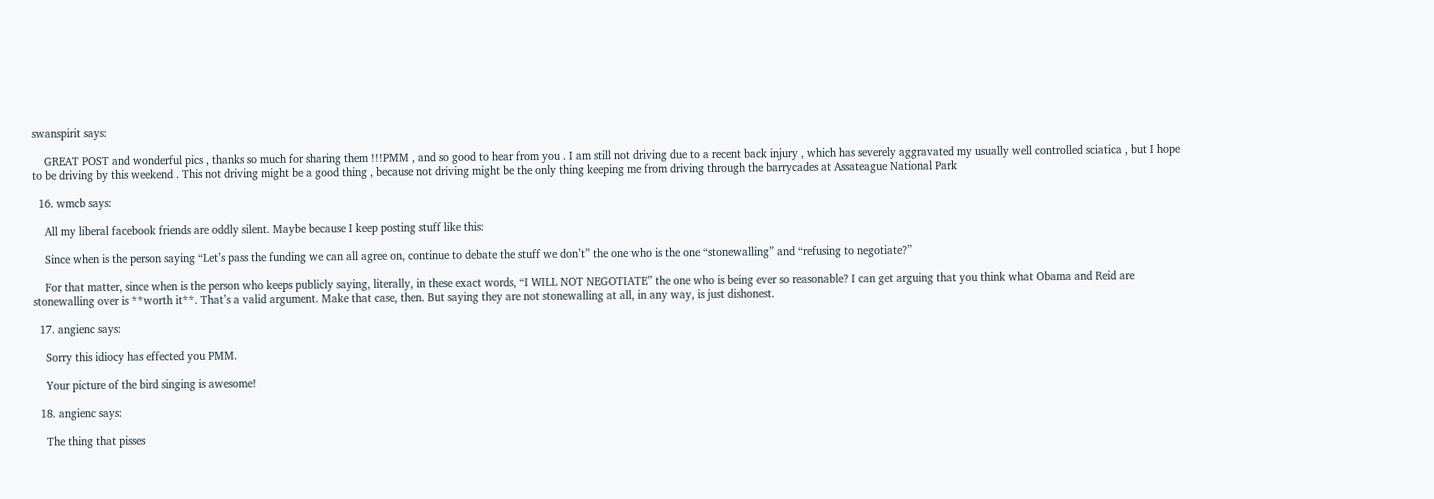swanspirit says:

    GREAT POST and wonderful pics , thanks so much for sharing them !!!PMM , and so good to hear from you . I am still not driving due to a recent back injury , which has severely aggravated my usually well controlled sciatica , but I hope to be driving by this weekend . This not driving might be a good thing , because not driving might be the only thing keeping me from driving through the barrycades at Assateague National Park

  16. wmcb says:

    All my liberal facebook friends are oddly silent. Maybe because I keep posting stuff like this:

    Since when is the person saying “Let’s pass the funding we can all agree on, continue to debate the stuff we don’t” the one who is the one “stonewalling” and “refusing to negotiate?”

    For that matter, since when is the person who keeps publicly saying, literally, in these exact words, “I WILL NOT NEGOTIATE” the one who is being ever so reasonable? I can get arguing that you think what Obama and Reid are stonewalling over is **worth it**. That’s a valid argument. Make that case, then. But saying they are not stonewalling at all, in any way, is just dishonest.

  17. angienc says:

    Sorry this idiocy has effected you PMM.

    Your picture of the bird singing is awesome!

  18. angienc says:

    The thing that pisses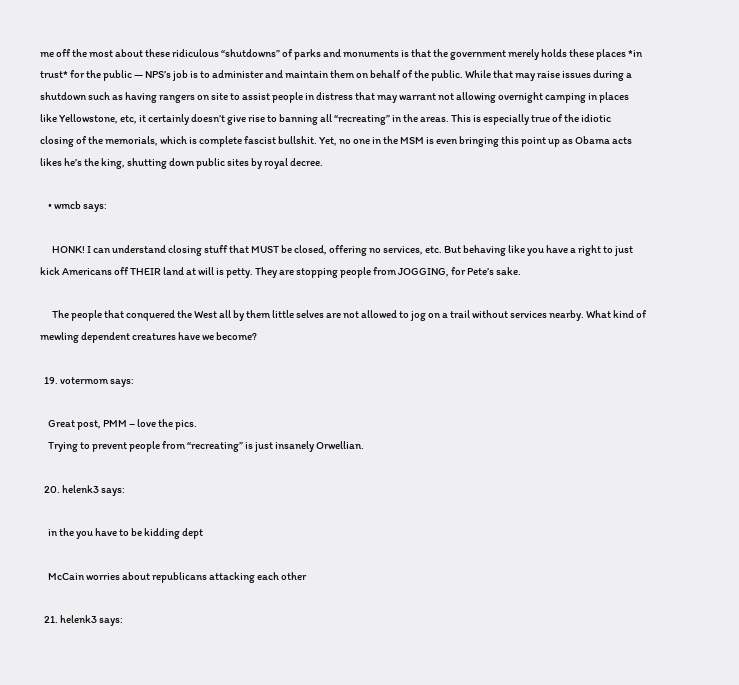me off the most about these ridiculous “shutdowns” of parks and monuments is that the government merely holds these places *in trust* for the public — NPS’s job is to administer and maintain them on behalf of the public. While that may raise issues during a shutdown such as having rangers on site to assist people in distress that may warrant not allowing overnight camping in places like Yellowstone, etc, it certainly doesn’t give rise to banning all “recreating” in the areas. This is especially true of the idiotic closing of the memorials, which is complete fascist bullshit. Yet, no one in the MSM is even bringing this point up as Obama acts likes he’s the king, shutting down public sites by royal decree.

    • wmcb says:

      HONK! I can understand closing stuff that MUST be closed, offering no services, etc. But behaving like you have a right to just kick Americans off THEIR land at will is petty. They are stopping people from JOGGING, for Pete’s sake.

      The people that conquered the West all by them little selves are not allowed to jog on a trail without services nearby. What kind of mewling dependent creatures have we become?

  19. votermom says:

    Great post, PMM – love the pics.
    Trying to prevent people from “recreating” is just insanely Orwellian.

  20. helenk3 says:

    in the you have to be kidding dept

    McCain worries about republicans attacking each other

  21. helenk3 says: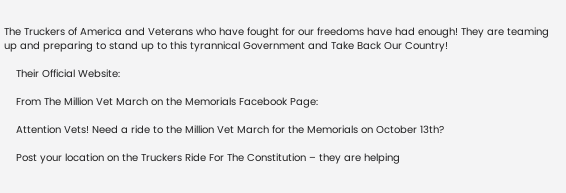The Truckers of America and Veterans who have fought for our freedoms have had enough! They are teaming up and preparing to stand up to this tyrannical Government and Take Back Our Country!

    Their Official Website:

    From The Million Vet March on the Memorials Facebook Page:

    Attention Vets! Need a ride to the Million Vet March for the Memorials on October 13th?

    Post your location on the Truckers Ride For The Constitution – they are helping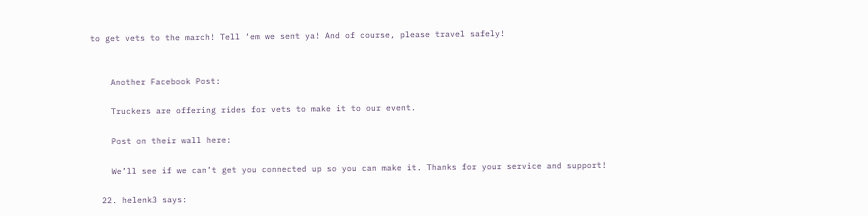to get vets to the march! Tell ‘em we sent ya! And of course, please travel safely!


    Another Facebook Post:

    Truckers are offering rides for vets to make it to our event.

    Post on their wall here:

    We’ll see if we can’t get you connected up so you can make it. Thanks for your service and support!

  22. helenk3 says: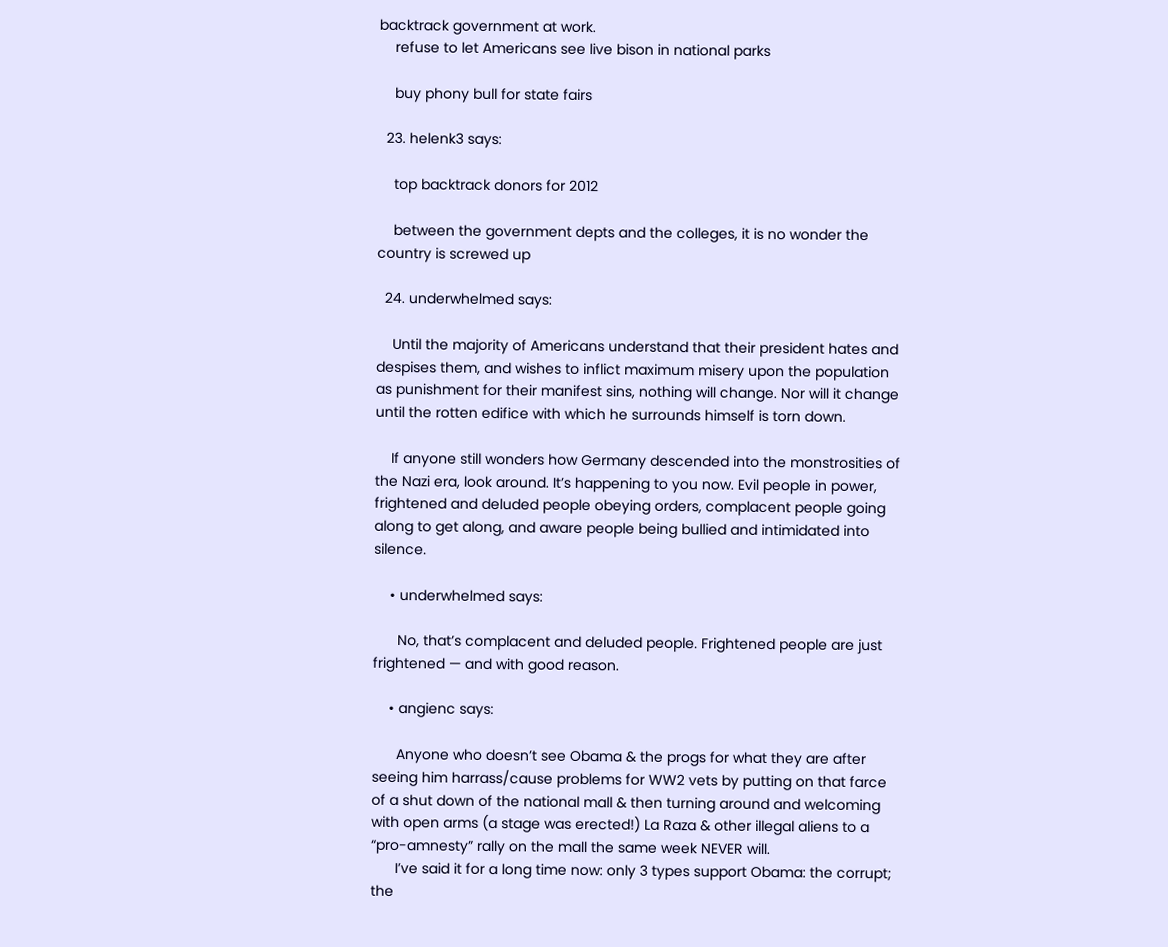backtrack government at work.
    refuse to let Americans see live bison in national parks

    buy phony bull for state fairs

  23. helenk3 says:

    top backtrack donors for 2012

    between the government depts and the colleges, it is no wonder the country is screwed up

  24. underwhelmed says:

    Until the majority of Americans understand that their president hates and despises them, and wishes to inflict maximum misery upon the population as punishment for their manifest sins, nothing will change. Nor will it change until the rotten edifice with which he surrounds himself is torn down.

    If anyone still wonders how Germany descended into the monstrosities of the Nazi era, look around. It’s happening to you now. Evil people in power, frightened and deluded people obeying orders, complacent people going along to get along, and aware people being bullied and intimidated into silence.

    • underwhelmed says:

      No, that’s complacent and deluded people. Frightened people are just frightened — and with good reason.

    • angienc says:

      Anyone who doesn’t see Obama & the progs for what they are after seeing him harrass/cause problems for WW2 vets by putting on that farce of a shut down of the national mall & then turning around and welcoming with open arms (a stage was erected!) La Raza & other illegal aliens to a “pro-amnesty” rally on the mall the same week NEVER will.
      I’ve said it for a long time now: only 3 types support Obama: the corrupt; the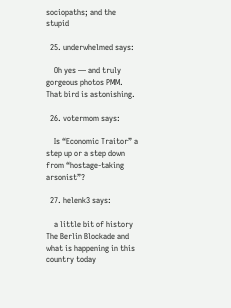sociopaths; and the stupid

  25. underwhelmed says:

    Oh yes — and truly gorgeous photos PMM. That bird is astonishing.

  26. votermom says:

    Is “Economic Traitor” a step up or a step down from “hostage-taking arsonist”?

  27. helenk3 says:

    a little bit of history The Berlin Blockade and what is happening in this country today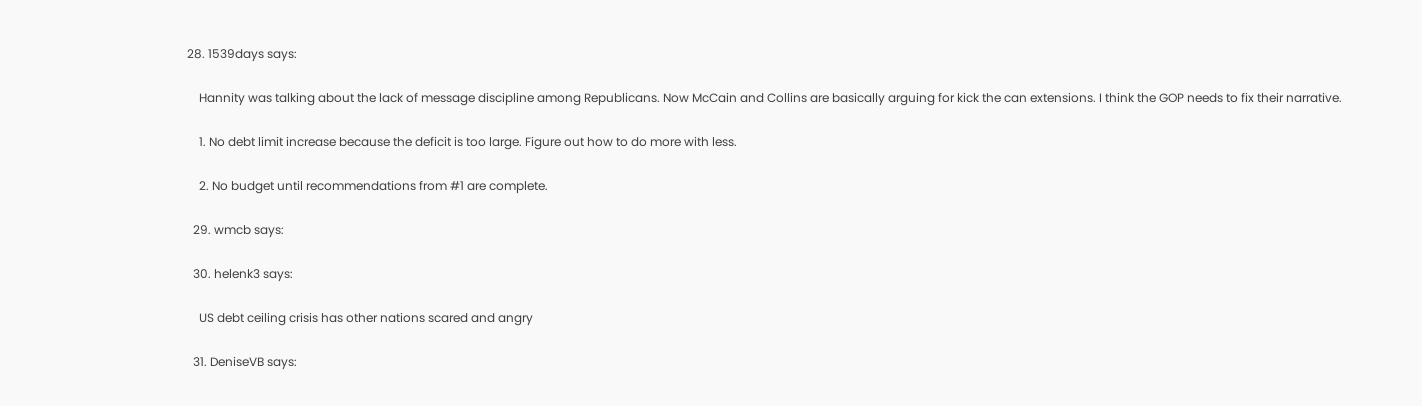28. 1539days says:

    Hannity was talking about the lack of message discipline among Republicans. Now McCain and Collins are basically arguing for kick the can extensions. I think the GOP needs to fix their narrative.

    1. No debt limit increase because the deficit is too large. Figure out how to do more with less.

    2. No budget until recommendations from #1 are complete.

  29. wmcb says:

  30. helenk3 says:

    US debt ceiling crisis has other nations scared and angry

  31. DeniseVB says: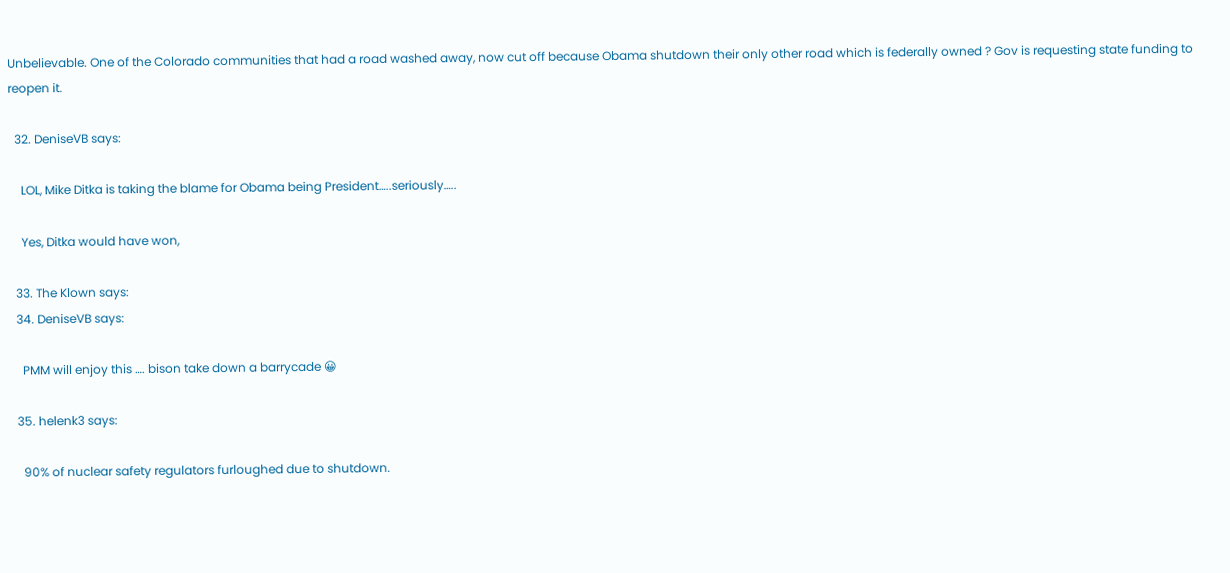Unbelievable. One of the Colorado communities that had a road washed away, now cut off because Obama shutdown their only other road which is federally owned ? Gov is requesting state funding to reopen it.

  32. DeniseVB says:

    LOL, Mike Ditka is taking the blame for Obama being President…..seriously…..

    Yes, Ditka would have won,

  33. The Klown says:
  34. DeniseVB says:

    PMM will enjoy this …. bison take down a barrycade 😀

  35. helenk3 says:

    90% of nuclear safety regulators furloughed due to shutdown.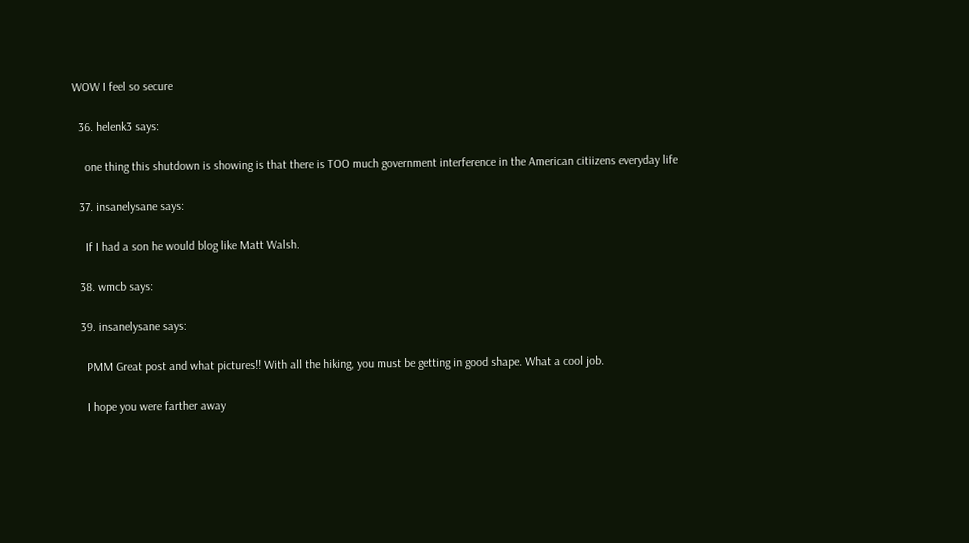WOW I feel so secure

  36. helenk3 says:

    one thing this shutdown is showing is that there is TOO much government interference in the American citiizens everyday life

  37. insanelysane says:

    If I had a son he would blog like Matt Walsh.

  38. wmcb says:

  39. insanelysane says:

    PMM Great post and what pictures!! With all the hiking, you must be getting in good shape. What a cool job.

    I hope you were farther away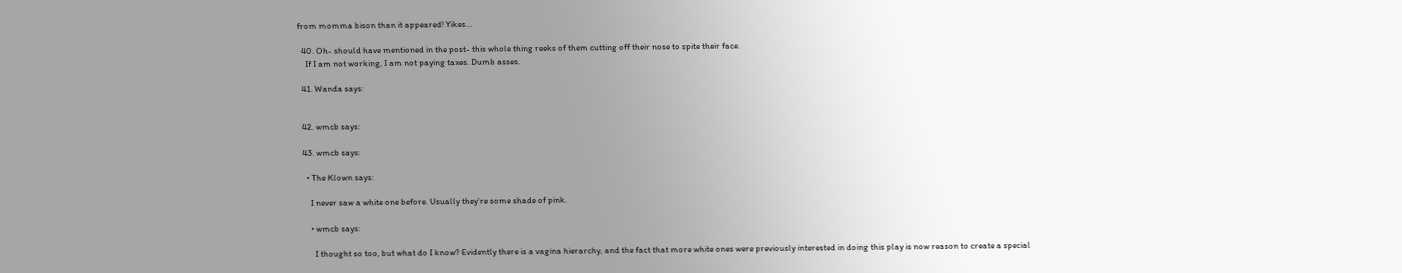from momma bison than it appeared! Yikes…

  40. Oh- should have mentioned in the post- this whole thing reeks of them cutting off their nose to spite their face.
    If I am not working, I am not paying taxes. Dumb asses.

  41. Wanda says:


  42. wmcb says:

  43. wmcb says:

    • The Klown says:

      I never saw a white one before. Usually they’re some shade of pink.

      • wmcb says:

        I thought so too, but what do I know? Evidently there is a vagina hierarchy, and the fact that more white ones were previously interested in doing this play is now reason to create a special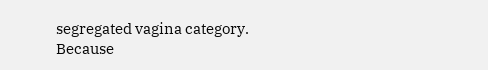segregated vagina category. Because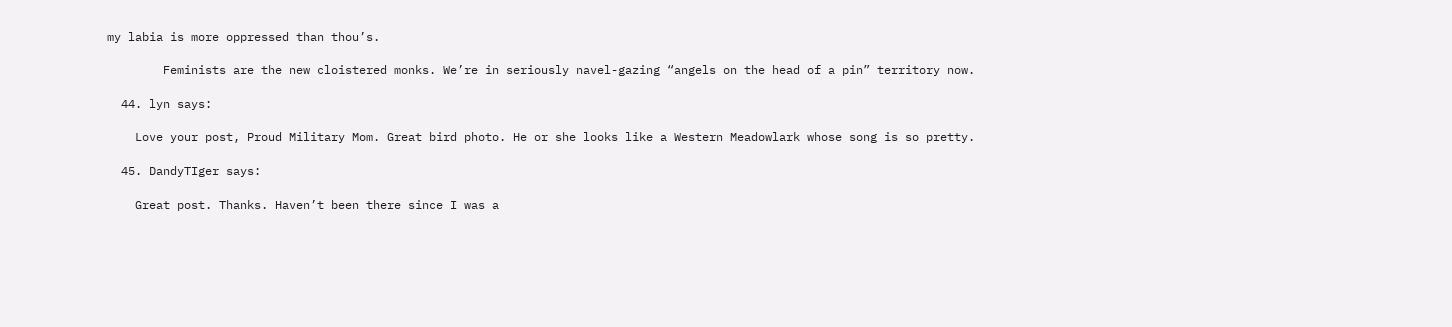my labia is more oppressed than thou’s.

        Feminists are the new cloistered monks. We’re in seriously navel-gazing “angels on the head of a pin” territory now.

  44. lyn says:

    Love your post, Proud Military Mom. Great bird photo. He or she looks like a Western Meadowlark whose song is so pretty.

  45. DandyTIger says:

    Great post. Thanks. Haven’t been there since I was a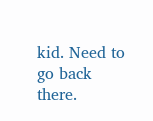kid. Need to go back there.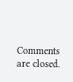Comments are closed.